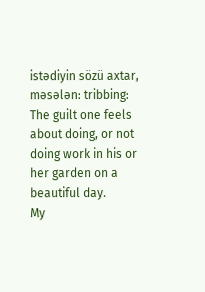istədiyin sözü axtar, məsələn: tribbing:
The guilt one feels about doing, or not doing work in his or her garden on a beautiful day.
My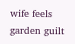wife feels garden guilt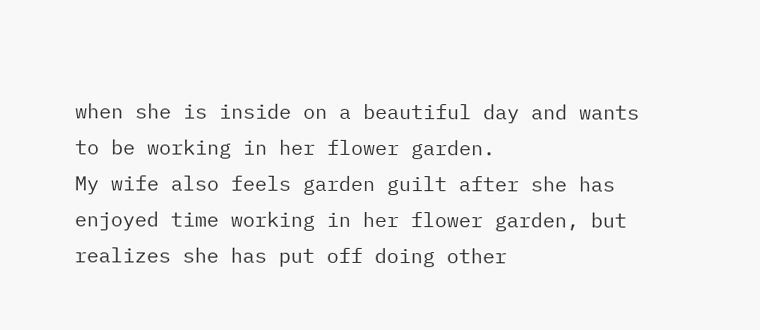when she is inside on a beautiful day and wants to be working in her flower garden.
My wife also feels garden guilt after she has enjoyed time working in her flower garden, but realizes she has put off doing other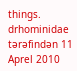things.
drhominidae tərəfindən 11 Aprel 2010